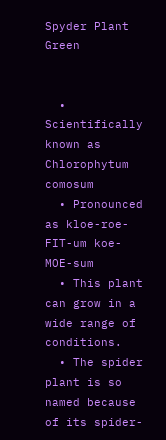Spyder Plant Green


  • Scientifically known as Chlorophytum comosum
  • Pronounced as kloe-roe-FIT-um koe-MOE-sum
  • This plant can grow in a wide range of conditions.
  • The spider plant is so named because of its spider-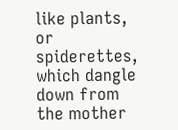like plants, or spiderettes, which dangle down from the mother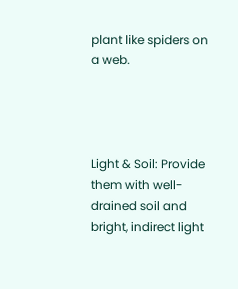plant like spiders on a web.




Light & Soil: Provide them with well-drained soil and bright, indirect light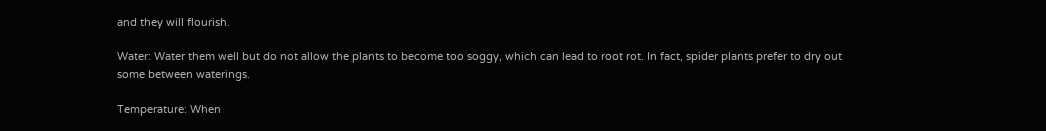and they will flourish.

Water: Water them well but do not allow the plants to become too soggy, which can lead to root rot. In fact, spider plants prefer to dry out some between waterings.

Temperature: When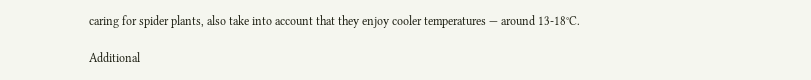caring for spider plants, also take into account that they enjoy cooler temperatures — around 13-18°C.

Additional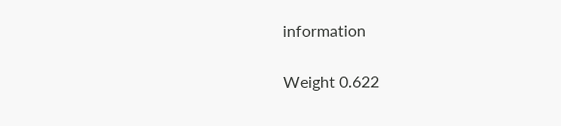information

Weight 0.622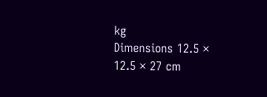kg
Dimensions 12.5 × 12.5 × 27 cm